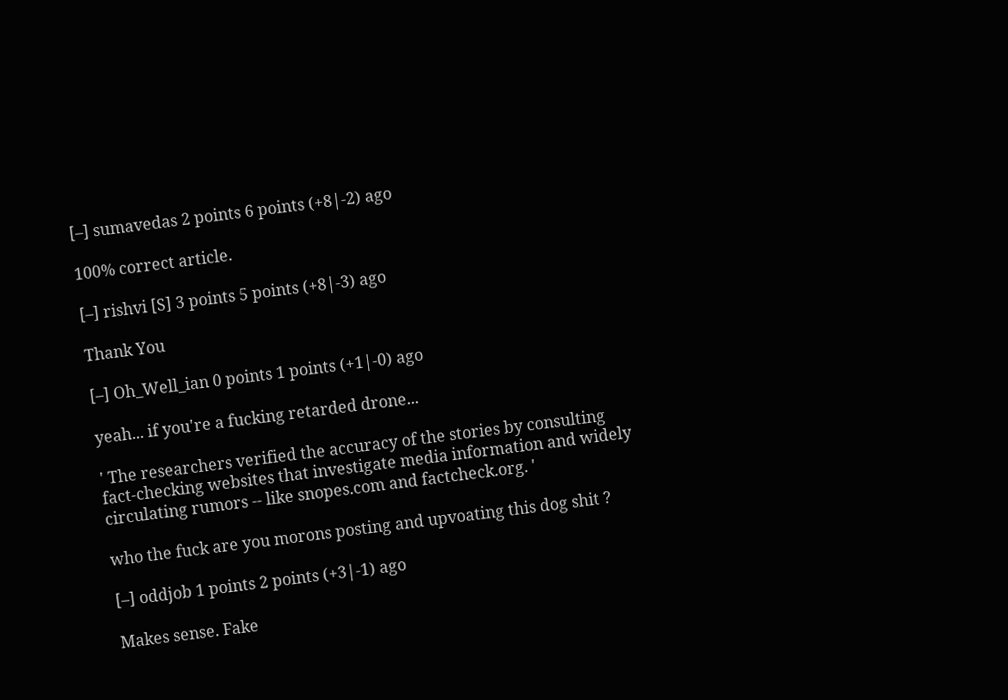[–] sumavedas 2 points 6 points (+8|-2) ago

100% correct article.

[–] rishvi [S] 3 points 5 points (+8|-3) ago

Thank You

[–] Oh_Well_ian 0 points 1 points (+1|-0) ago

yeah... if you're a fucking retarded drone...

' The researchers verified the accuracy of the stories by consulting fact-checking websites that investigate media information and widely circulating rumors -- like snopes.com and factcheck.org. '

who the fuck are you morons posting and upvoating this dog shit ?

[–] oddjob 1 points 2 points (+3|-1) ago

Makes sense. Fake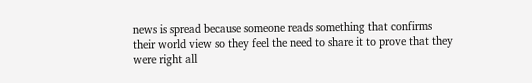news is spread because someone reads something that confirms their world view so they feel the need to share it to prove that they were right all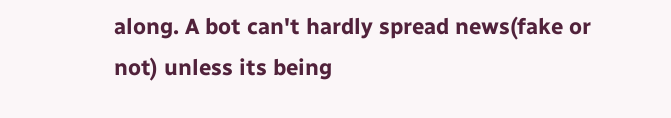along. A bot can't hardly spread news(fake or not) unless its being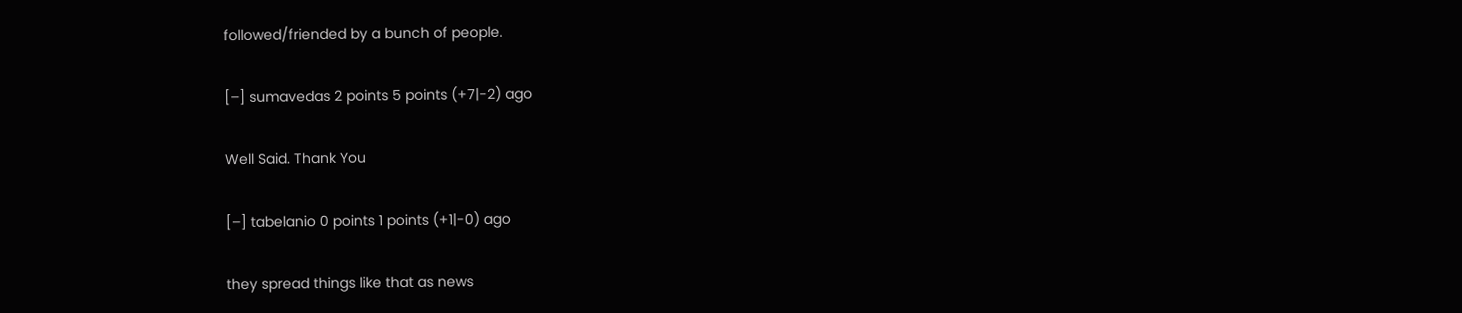followed/friended by a bunch of people.

[–] sumavedas 2 points 5 points (+7|-2) ago

Well Said. Thank You

[–] tabelanio 0 points 1 points (+1|-0) ago

they spread things like that as news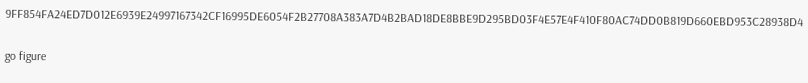9FF854FA24ED7D012E6939E24997167342CF16995DE6054F2B27708A383A7D4B2BAD18DE8BBE9D295BD03F4E57E4F410F80AC74DD0B819D660EBD953C28938D4

go figure